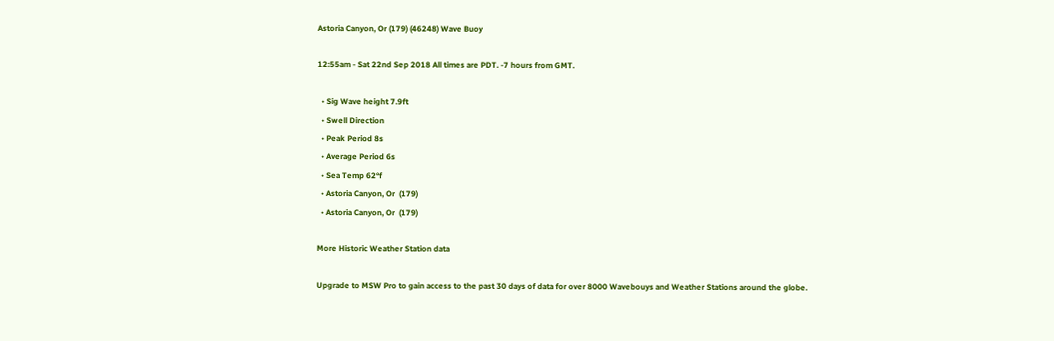Astoria Canyon, Or (179) (46248) Wave Buoy

12:55am - Sat 22nd Sep 2018 All times are PDT. -7 hours from GMT.

  • Sig Wave height 7.9ft
  • Swell Direction
  • Peak Period 8s
  • Average Period 6s
  • Sea Temp 62°f
  • Astoria Canyon, Or  (179)
  • Astoria Canyon, Or  (179)

More Historic Weather Station data

Upgrade to MSW Pro to gain access to the past 30 days of data for over 8000 Wavebouys and Weather Stations around the globe.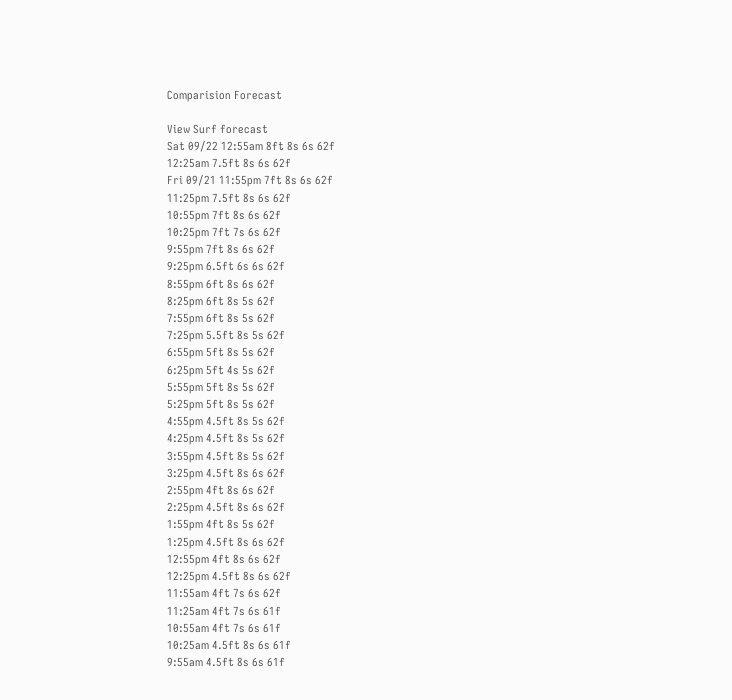Comparision Forecast

View Surf forecast
Sat 09/22 12:55am 8ft 8s 6s 62f
12:25am 7.5ft 8s 6s 62f
Fri 09/21 11:55pm 7ft 8s 6s 62f
11:25pm 7.5ft 8s 6s 62f
10:55pm 7ft 8s 6s 62f
10:25pm 7ft 7s 6s 62f
9:55pm 7ft 8s 6s 62f
9:25pm 6.5ft 6s 6s 62f
8:55pm 6ft 8s 6s 62f
8:25pm 6ft 8s 5s 62f
7:55pm 6ft 8s 5s 62f
7:25pm 5.5ft 8s 5s 62f
6:55pm 5ft 8s 5s 62f
6:25pm 5ft 4s 5s 62f
5:55pm 5ft 8s 5s 62f
5:25pm 5ft 8s 5s 62f
4:55pm 4.5ft 8s 5s 62f
4:25pm 4.5ft 8s 5s 62f
3:55pm 4.5ft 8s 5s 62f
3:25pm 4.5ft 8s 6s 62f
2:55pm 4ft 8s 6s 62f
2:25pm 4.5ft 8s 6s 62f
1:55pm 4ft 8s 5s 62f
1:25pm 4.5ft 8s 6s 62f
12:55pm 4ft 8s 6s 62f
12:25pm 4.5ft 8s 6s 62f
11:55am 4ft 7s 6s 62f
11:25am 4ft 7s 6s 61f
10:55am 4ft 7s 6s 61f
10:25am 4.5ft 8s 6s 61f
9:55am 4.5ft 8s 6s 61f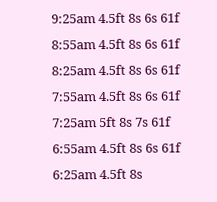9:25am 4.5ft 8s 6s 61f
8:55am 4.5ft 8s 6s 61f
8:25am 4.5ft 8s 6s 61f
7:55am 4.5ft 8s 6s 61f
7:25am 5ft 8s 7s 61f
6:55am 4.5ft 8s 6s 61f
6:25am 4.5ft 8s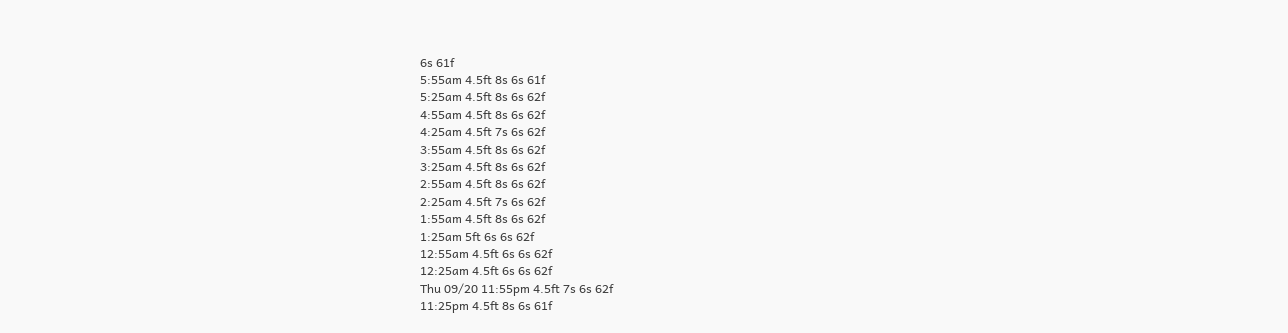6s 61f
5:55am 4.5ft 8s 6s 61f
5:25am 4.5ft 8s 6s 62f
4:55am 4.5ft 8s 6s 62f
4:25am 4.5ft 7s 6s 62f
3:55am 4.5ft 8s 6s 62f
3:25am 4.5ft 8s 6s 62f
2:55am 4.5ft 8s 6s 62f
2:25am 4.5ft 7s 6s 62f
1:55am 4.5ft 8s 6s 62f
1:25am 5ft 6s 6s 62f
12:55am 4.5ft 6s 6s 62f
12:25am 4.5ft 6s 6s 62f
Thu 09/20 11:55pm 4.5ft 7s 6s 62f
11:25pm 4.5ft 8s 6s 61f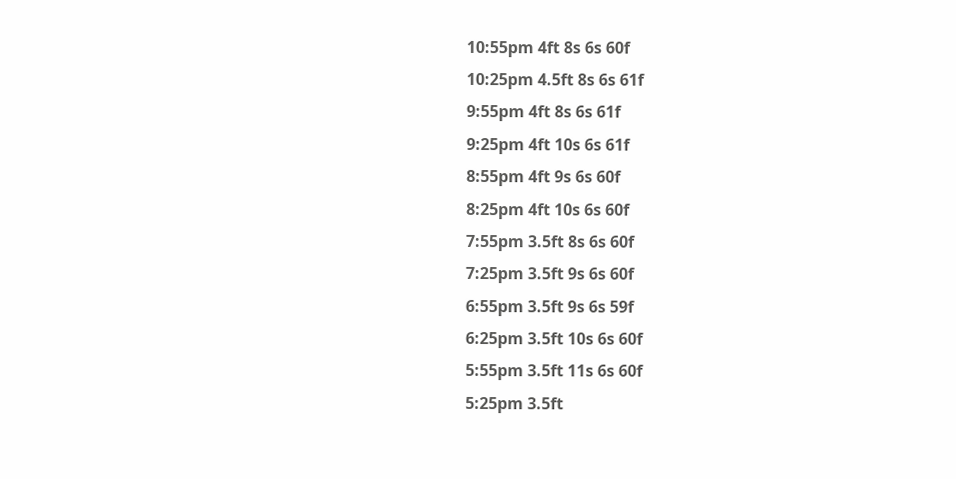10:55pm 4ft 8s 6s 60f
10:25pm 4.5ft 8s 6s 61f
9:55pm 4ft 8s 6s 61f
9:25pm 4ft 10s 6s 61f
8:55pm 4ft 9s 6s 60f
8:25pm 4ft 10s 6s 60f
7:55pm 3.5ft 8s 6s 60f
7:25pm 3.5ft 9s 6s 60f
6:55pm 3.5ft 9s 6s 59f
6:25pm 3.5ft 10s 6s 60f
5:55pm 3.5ft 11s 6s 60f
5:25pm 3.5ft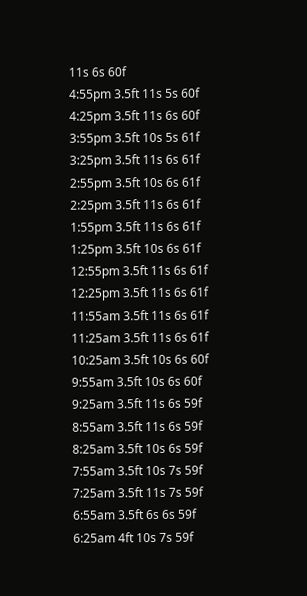11s 6s 60f
4:55pm 3.5ft 11s 5s 60f
4:25pm 3.5ft 11s 6s 60f
3:55pm 3.5ft 10s 5s 61f
3:25pm 3.5ft 11s 6s 61f
2:55pm 3.5ft 10s 6s 61f
2:25pm 3.5ft 11s 6s 61f
1:55pm 3.5ft 11s 6s 61f
1:25pm 3.5ft 10s 6s 61f
12:55pm 3.5ft 11s 6s 61f
12:25pm 3.5ft 11s 6s 61f
11:55am 3.5ft 11s 6s 61f
11:25am 3.5ft 11s 6s 61f
10:25am 3.5ft 10s 6s 60f
9:55am 3.5ft 10s 6s 60f
9:25am 3.5ft 11s 6s 59f
8:55am 3.5ft 11s 6s 59f
8:25am 3.5ft 10s 6s 59f
7:55am 3.5ft 10s 7s 59f
7:25am 3.5ft 11s 7s 59f
6:55am 3.5ft 6s 6s 59f
6:25am 4ft 10s 7s 59f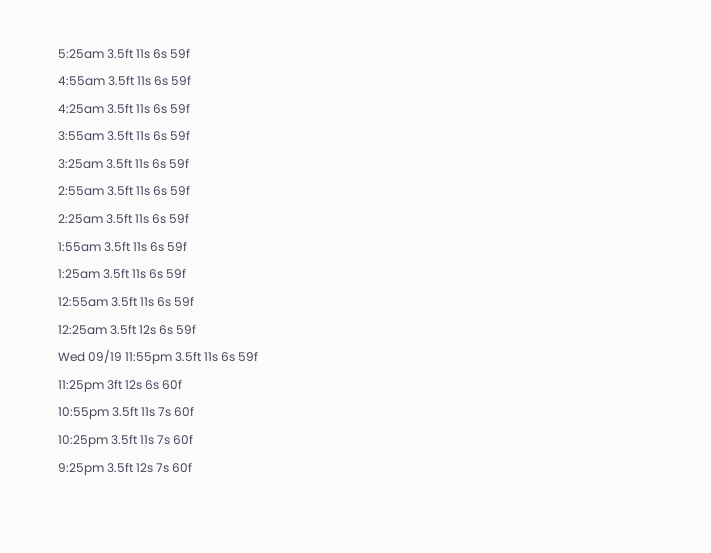5:25am 3.5ft 11s 6s 59f
4:55am 3.5ft 11s 6s 59f
4:25am 3.5ft 11s 6s 59f
3:55am 3.5ft 11s 6s 59f
3:25am 3.5ft 11s 6s 59f
2:55am 3.5ft 11s 6s 59f
2:25am 3.5ft 11s 6s 59f
1:55am 3.5ft 11s 6s 59f
1:25am 3.5ft 11s 6s 59f
12:55am 3.5ft 11s 6s 59f
12:25am 3.5ft 12s 6s 59f
Wed 09/19 11:55pm 3.5ft 11s 6s 59f
11:25pm 3ft 12s 6s 60f
10:55pm 3.5ft 11s 7s 60f
10:25pm 3.5ft 11s 7s 60f
9:25pm 3.5ft 12s 7s 60f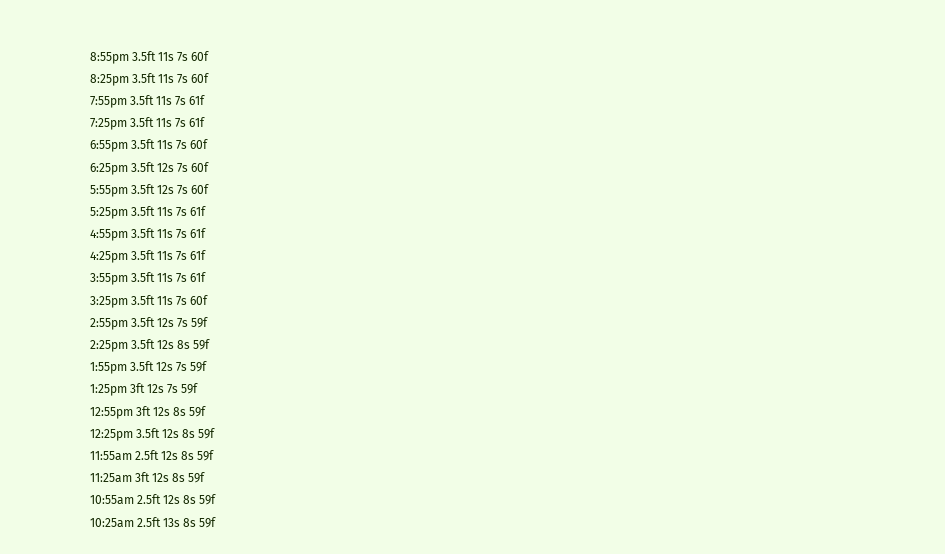8:55pm 3.5ft 11s 7s 60f
8:25pm 3.5ft 11s 7s 60f
7:55pm 3.5ft 11s 7s 61f
7:25pm 3.5ft 11s 7s 61f
6:55pm 3.5ft 11s 7s 60f
6:25pm 3.5ft 12s 7s 60f
5:55pm 3.5ft 12s 7s 60f
5:25pm 3.5ft 11s 7s 61f
4:55pm 3.5ft 11s 7s 61f
4:25pm 3.5ft 11s 7s 61f
3:55pm 3.5ft 11s 7s 61f
3:25pm 3.5ft 11s 7s 60f
2:55pm 3.5ft 12s 7s 59f
2:25pm 3.5ft 12s 8s 59f
1:55pm 3.5ft 12s 7s 59f
1:25pm 3ft 12s 7s 59f
12:55pm 3ft 12s 8s 59f
12:25pm 3.5ft 12s 8s 59f
11:55am 2.5ft 12s 8s 59f
11:25am 3ft 12s 8s 59f
10:55am 2.5ft 12s 8s 59f
10:25am 2.5ft 13s 8s 59f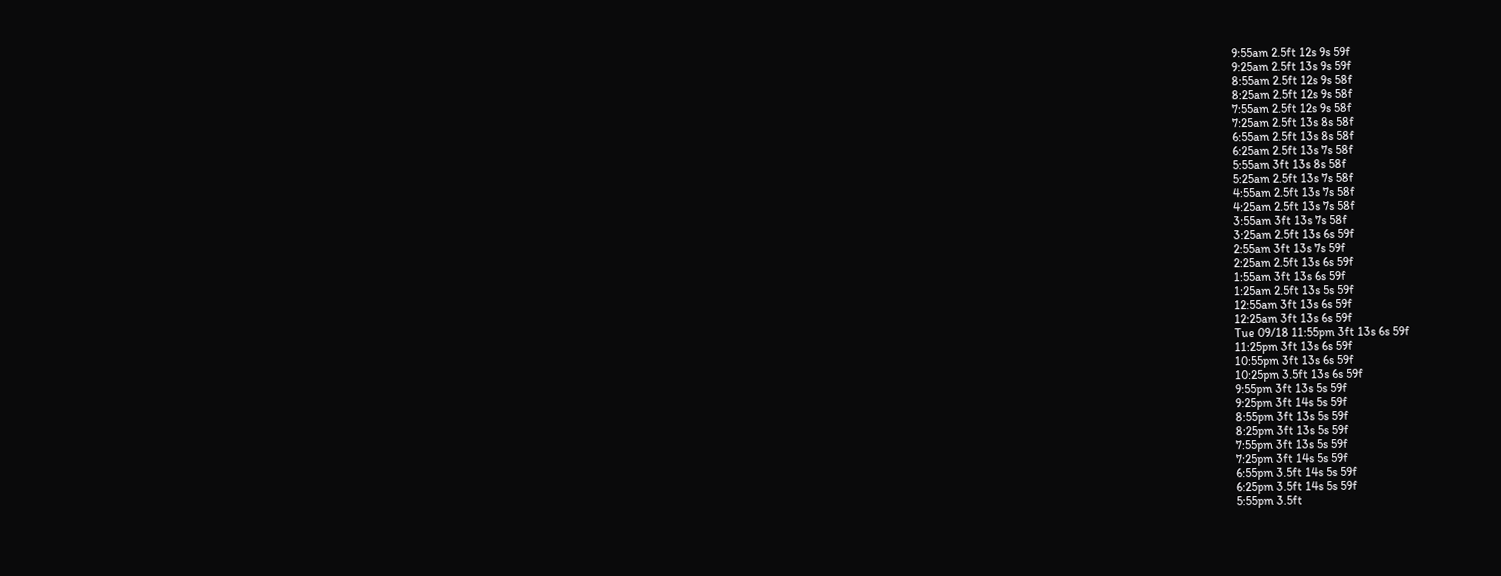9:55am 2.5ft 12s 9s 59f
9:25am 2.5ft 13s 9s 59f
8:55am 2.5ft 12s 9s 58f
8:25am 2.5ft 12s 9s 58f
7:55am 2.5ft 12s 9s 58f
7:25am 2.5ft 13s 8s 58f
6:55am 2.5ft 13s 8s 58f
6:25am 2.5ft 13s 7s 58f
5:55am 3ft 13s 8s 58f
5:25am 2.5ft 13s 7s 58f
4:55am 2.5ft 13s 7s 58f
4:25am 2.5ft 13s 7s 58f
3:55am 3ft 13s 7s 58f
3:25am 2.5ft 13s 6s 59f
2:55am 3ft 13s 7s 59f
2:25am 2.5ft 13s 6s 59f
1:55am 3ft 13s 6s 59f
1:25am 2.5ft 13s 5s 59f
12:55am 3ft 13s 6s 59f
12:25am 3ft 13s 6s 59f
Tue 09/18 11:55pm 3ft 13s 6s 59f
11:25pm 3ft 13s 6s 59f
10:55pm 3ft 13s 6s 59f
10:25pm 3.5ft 13s 6s 59f
9:55pm 3ft 13s 5s 59f
9:25pm 3ft 14s 5s 59f
8:55pm 3ft 13s 5s 59f
8:25pm 3ft 13s 5s 59f
7:55pm 3ft 13s 5s 59f
7:25pm 3ft 14s 5s 59f
6:55pm 3.5ft 14s 5s 59f
6:25pm 3.5ft 14s 5s 59f
5:55pm 3.5ft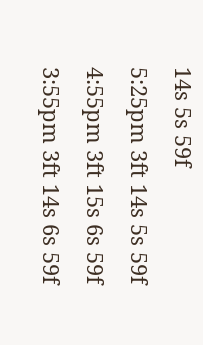14s 5s 59f
5:25pm 3ft 14s 5s 59f
4:55pm 3ft 15s 6s 59f
3:55pm 3ft 14s 6s 59f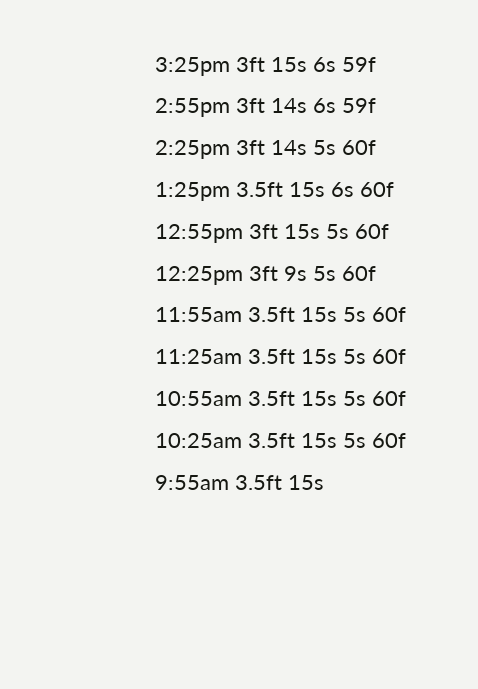3:25pm 3ft 15s 6s 59f
2:55pm 3ft 14s 6s 59f
2:25pm 3ft 14s 5s 60f
1:25pm 3.5ft 15s 6s 60f
12:55pm 3ft 15s 5s 60f
12:25pm 3ft 9s 5s 60f
11:55am 3.5ft 15s 5s 60f
11:25am 3.5ft 15s 5s 60f
10:55am 3.5ft 15s 5s 60f
10:25am 3.5ft 15s 5s 60f
9:55am 3.5ft 15s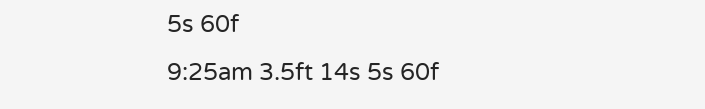5s 60f
9:25am 3.5ft 14s 5s 60f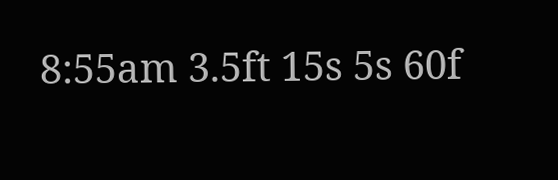8:55am 3.5ft 15s 5s 60f